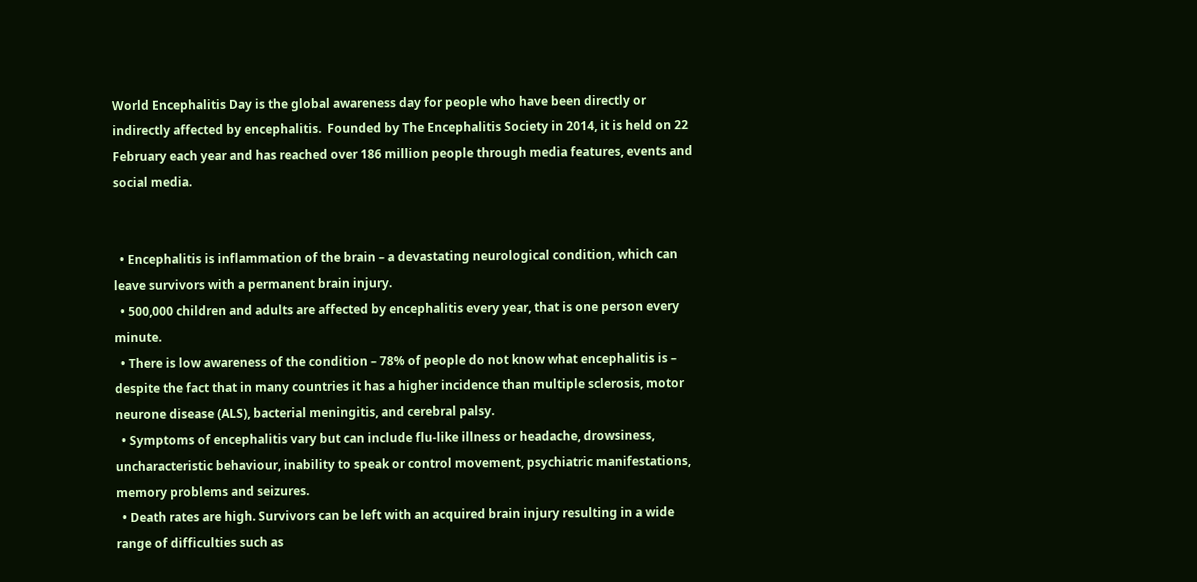World Encephalitis Day is the global awareness day for people who have been directly or indirectly affected by encephalitis.  Founded by The Encephalitis Society in 2014, it is held on 22 February each year and has reached over 186 million people through media features, events and social media.


  • Encephalitis is inflammation of the brain – a devastating neurological condition, which can leave survivors with a permanent brain injury.
  • 500,000 children and adults are affected by encephalitis every year, that is one person every minute.
  • There is low awareness of the condition – 78% of people do not know what encephalitis is – despite the fact that in many countries it has a higher incidence than multiple sclerosis, motor neurone disease (ALS), bacterial meningitis, and cerebral palsy.
  • Symptoms of encephalitis vary but can include flu-like illness or headache, drowsiness, uncharacteristic behaviour, inability to speak or control movement, psychiatric manifestations, memory problems and seizures.
  • Death rates are high. Survivors can be left with an acquired brain injury resulting in a wide range of difficulties such as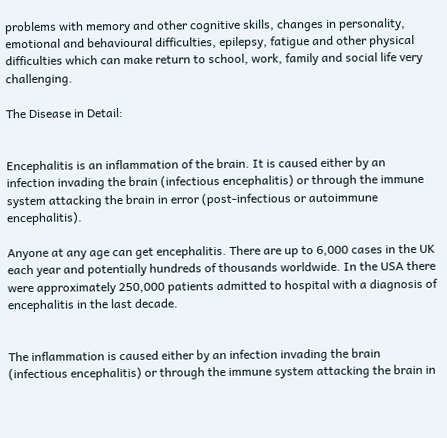problems with memory and other cognitive skills, changes in personality, emotional and behavioural difficulties, epilepsy, fatigue and other physical difficulties which can make return to school, work, family and social life very challenging.

The Disease in Detail:


Encephalitis is an inflammation of the brain. It is caused either by an infection invading the brain (infectious encephalitis) or through the immune system attacking the brain in error (post-infectious or autoimmune encephalitis).

Anyone at any age can get encephalitis. There are up to 6,000 cases in the UK each year and potentially hundreds of thousands worldwide. In the USA there were approximately 250,000 patients admitted to hospital with a diagnosis of encephalitis in the last decade.


The inflammation is caused either by an infection invading the brain (infectious encephalitis) or through the immune system attacking the brain in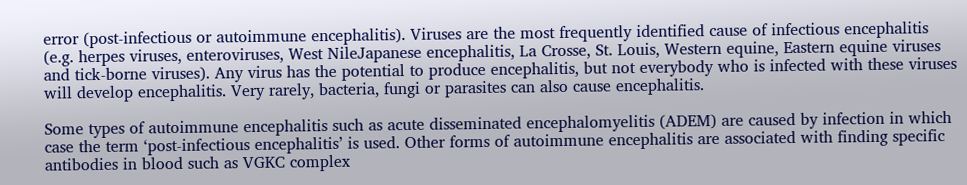error (post-infectious or autoimmune encephalitis). Viruses are the most frequently identified cause of infectious encephalitis (e.g. herpes viruses, enteroviruses, West NileJapanese encephalitis, La Crosse, St. Louis, Western equine, Eastern equine viruses and tick-borne viruses). Any virus has the potential to produce encephalitis, but not everybody who is infected with these viruses will develop encephalitis. Very rarely, bacteria, fungi or parasites can also cause encephalitis.

Some types of autoimmune encephalitis such as acute disseminated encephalomyelitis (ADEM) are caused by infection in which case the term ‘post-infectious encephalitis’ is used. Other forms of autoimmune encephalitis are associated with finding specific antibodies in blood such as VGKC complex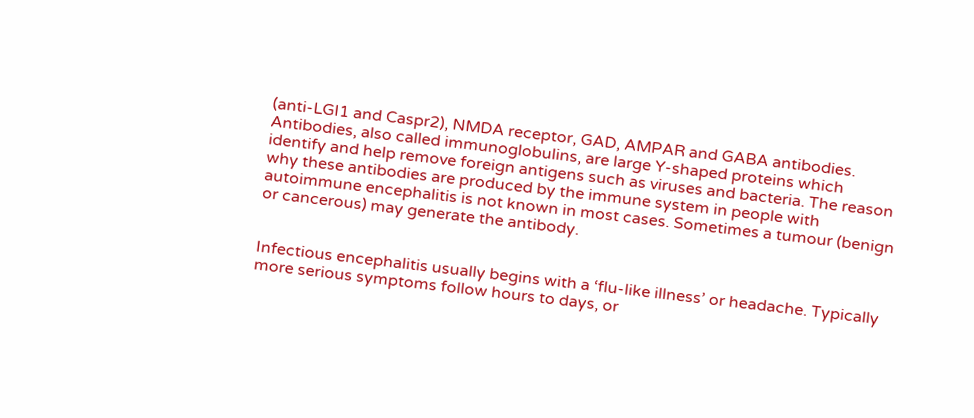(anti-LGI1 and Caspr2), NMDA receptor, GAD, AMPAR and GABA antibodies. Antibodies, also called immunoglobulins, are large Y-shaped proteins which identify and help remove foreign antigens such as viruses and bacteria. The reason why these antibodies are produced by the immune system in people with autoimmune encephalitis is not known in most cases. Sometimes a tumour (benign or cancerous) may generate the antibody.


Infectious encephalitis usually begins with a ‘flu-like illness’ or headache. Typically more serious symptoms follow hours to days, or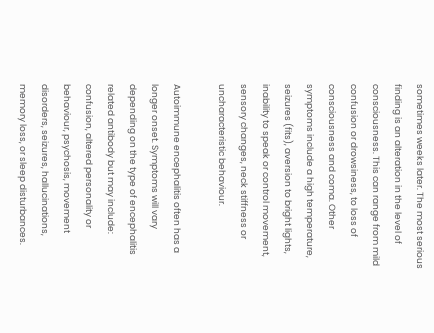sometimes weeks later. The most serious finding is an alteration in the level of consciousness. This can range from mild confusion or drowsiness, to loss of consciousness and coma. Other symptoms include a high temperature, seizures (fits), aversion to bright lights, inability to speak or control movement, sensory changes, neck stiffness or uncharacteristic behaviour.

Autoimmune encephalitis often has a longer onset. Symptoms will vary depending on the type of encephalitis related antibody but may include: confusion, altered personality or behaviour, psychosis, movement disorders, seizures, hallucinations, memory loss, or sleep disturbances.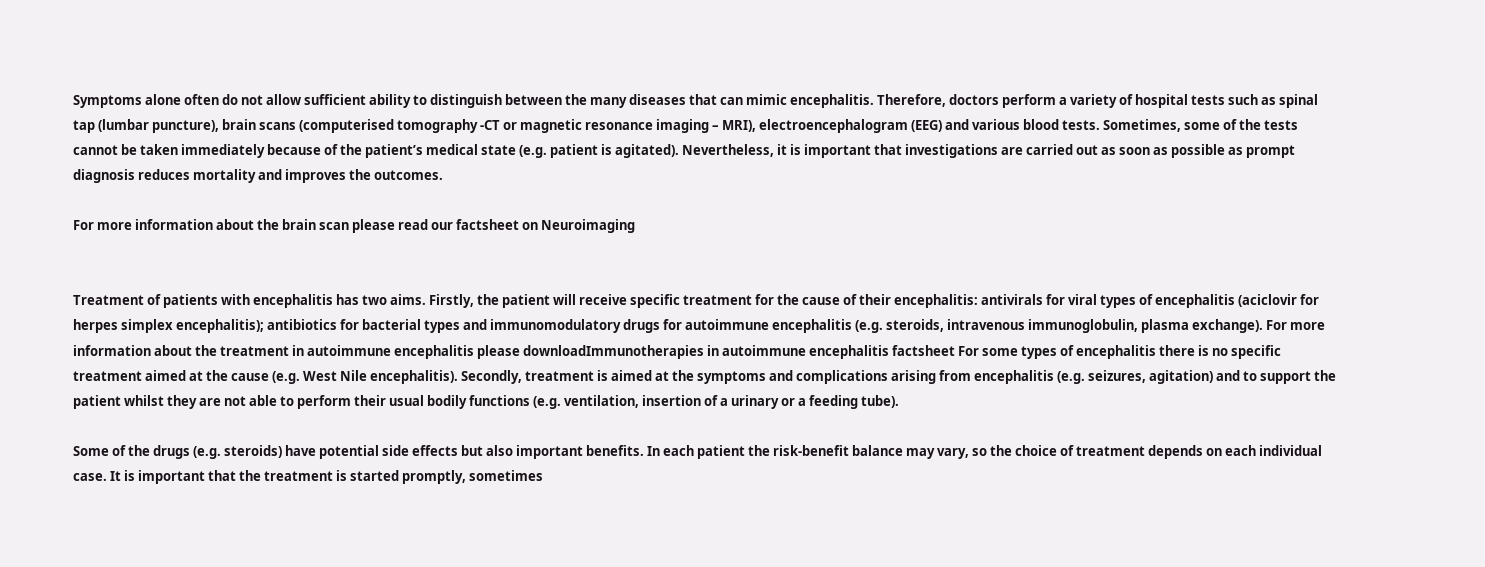Symptoms alone often do not allow sufficient ability to distinguish between the many diseases that can mimic encephalitis. Therefore, doctors perform a variety of hospital tests such as spinal tap (lumbar puncture), brain scans (computerised tomography -CT or magnetic resonance imaging – MRI), electroencephalogram (EEG) and various blood tests. Sometimes, some of the tests cannot be taken immediately because of the patient’s medical state (e.g. patient is agitated). Nevertheless, it is important that investigations are carried out as soon as possible as prompt diagnosis reduces mortality and improves the outcomes.

For more information about the brain scan please read our factsheet on Neuroimaging


Treatment of patients with encephalitis has two aims. Firstly, the patient will receive specific treatment for the cause of their encephalitis: antivirals for viral types of encephalitis (aciclovir for herpes simplex encephalitis); antibiotics for bacterial types and immunomodulatory drugs for autoimmune encephalitis (e.g. steroids, intravenous immunoglobulin, plasma exchange). For more information about the treatment in autoimmune encephalitis please downloadImmunotherapies in autoimmune encephalitis factsheet For some types of encephalitis there is no specific treatment aimed at the cause (e.g. West Nile encephalitis). Secondly, treatment is aimed at the symptoms and complications arising from encephalitis (e.g. seizures, agitation) and to support the patient whilst they are not able to perform their usual bodily functions (e.g. ventilation, insertion of a urinary or a feeding tube).

Some of the drugs (e.g. steroids) have potential side effects but also important benefits. In each patient the risk-benefit balance may vary, so the choice of treatment depends on each individual case. It is important that the treatment is started promptly, sometimes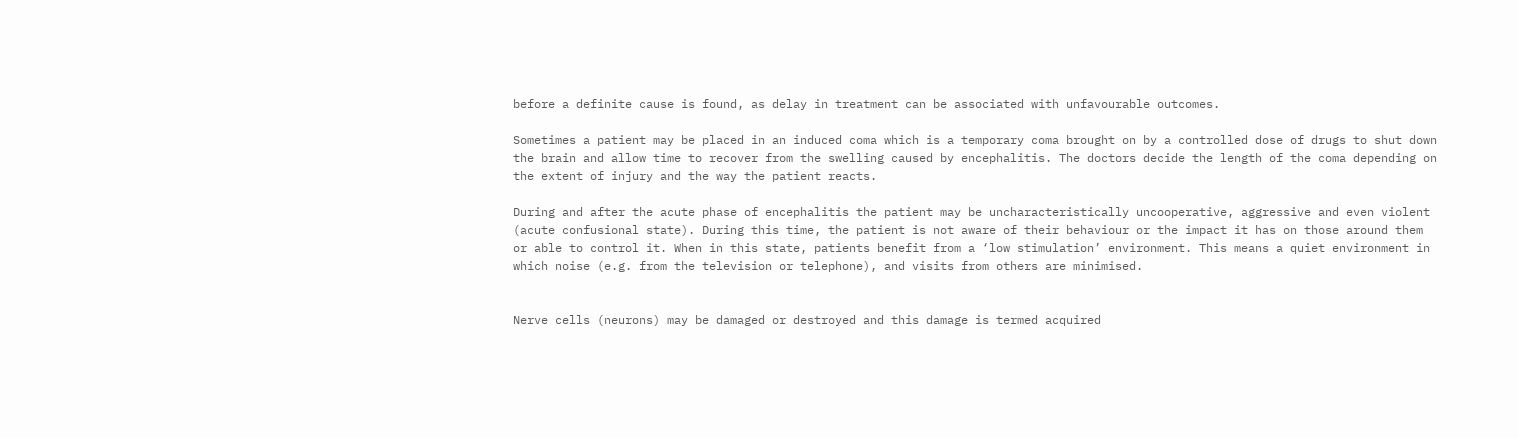before a definite cause is found, as delay in treatment can be associated with unfavourable outcomes.

Sometimes a patient may be placed in an induced coma which is a temporary coma brought on by a controlled dose of drugs to shut down the brain and allow time to recover from the swelling caused by encephalitis. The doctors decide the length of the coma depending on the extent of injury and the way the patient reacts.

During and after the acute phase of encephalitis the patient may be uncharacteristically uncooperative, aggressive and even violent (acute confusional state). During this time, the patient is not aware of their behaviour or the impact it has on those around them or able to control it. When in this state, patients benefit from a ‘low stimulation’ environment. This means a quiet environment in which noise (e.g. from the television or telephone), and visits from others are minimised.


Nerve cells (neurons) may be damaged or destroyed and this damage is termed acquired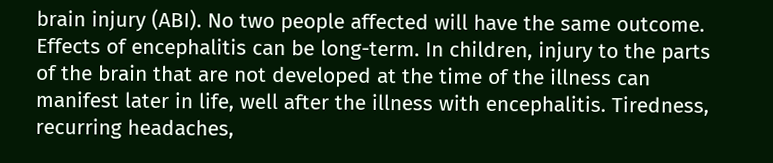brain injury (ABI). No two people affected will have the same outcome. Effects of encephalitis can be long-term. In children, injury to the parts of the brain that are not developed at the time of the illness can manifest later in life, well after the illness with encephalitis. Tiredness, recurring headaches,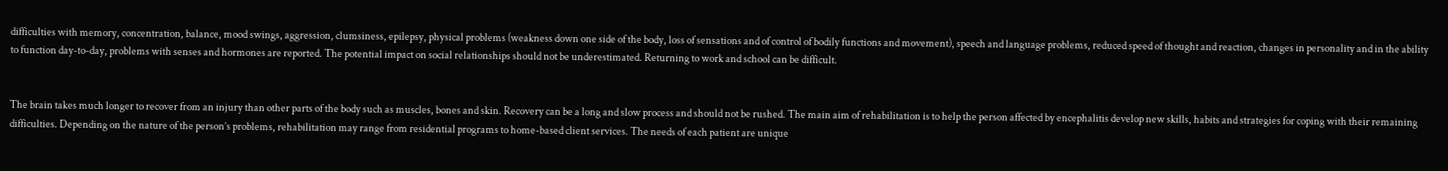difficulties with memory, concentration, balance, mood swings, aggression, clumsiness, epilepsy, physical problems (weakness down one side of the body, loss of sensations and of control of bodily functions and movement), speech and language problems, reduced speed of thought and reaction, changes in personality and in the ability to function day-to-day, problems with senses and hormones are reported. The potential impact on social relationships should not be underestimated. Returning to work and school can be difficult.


The brain takes much longer to recover from an injury than other parts of the body such as muscles, bones and skin. Recovery can be a long and slow process and should not be rushed. The main aim of rehabilitation is to help the person affected by encephalitis develop new skills, habits and strategies for coping with their remaining difficulties. Depending on the nature of the person’s problems, rehabilitation may range from residential programs to home-based client services. The needs of each patient are unique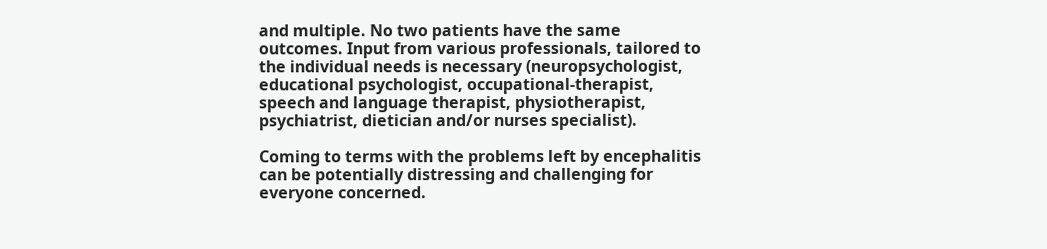and multiple. No two patients have the same outcomes. Input from various professionals, tailored to the individual needs is necessary (neuropsychologist, educational psychologist, occupational-therapist, speech and language therapist, physiotherapist, psychiatrist, dietician and/or nurses specialist).

Coming to terms with the problems left by encephalitis can be potentially distressing and challenging for everyone concerned.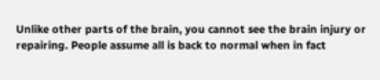Unlike other parts of the brain, you cannot see the brain injury or repairing. People assume all is back to normal when in fact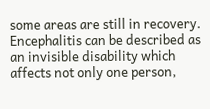some areas are still in recovery. Encephalitis can be described as an invisible disability which affects not only one person,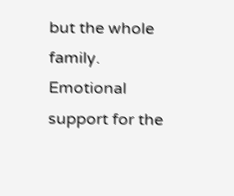but the whole family. Emotional support for the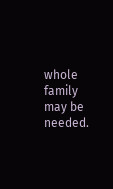whole family may be needed.